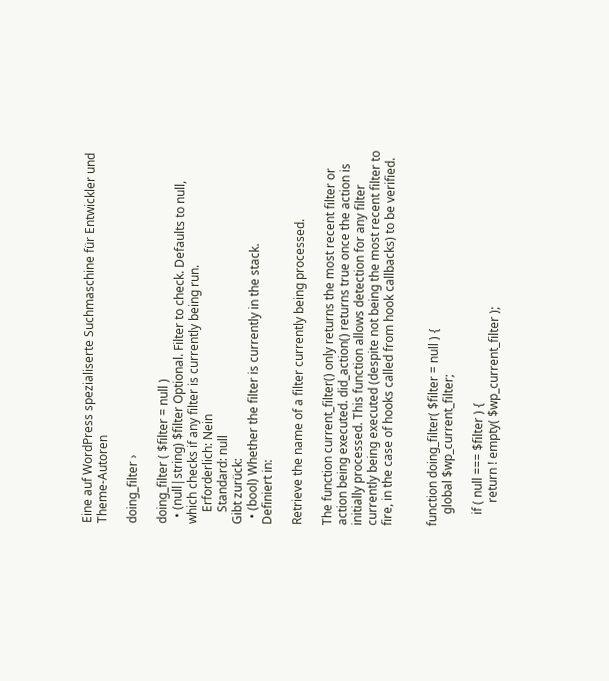Eine auf WordPress spezialiserte Suchmaschine für Entwickler und Theme-Autoren

doing_filter ›

doing_filter ( $filter = null )
  • (null|string) $filter Optional. Filter to check. Defaults to null, which checks if any filter is currently being run.
    Erforderlich: Nein
    Standard: null
Gibt zurück:
  • (bool) Whether the filter is currently in the stack.
Definiert in:

Retrieve the name of a filter currently being processed.

The function current_filter() only returns the most recent filter or action being executed. did_action() returns true once the action is initially processed. This function allows detection for any filter currently being executed (despite not being the most recent filter to fire, in the case of hooks called from hook callbacks) to be verified.


function doing_filter( $filter = null ) {
    global $wp_current_filter;

    if ( null === $filter ) {
        return ! empty( $wp_current_filter );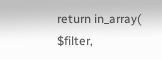return in_array( $filter,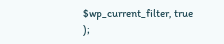$wp_current_filter, true );